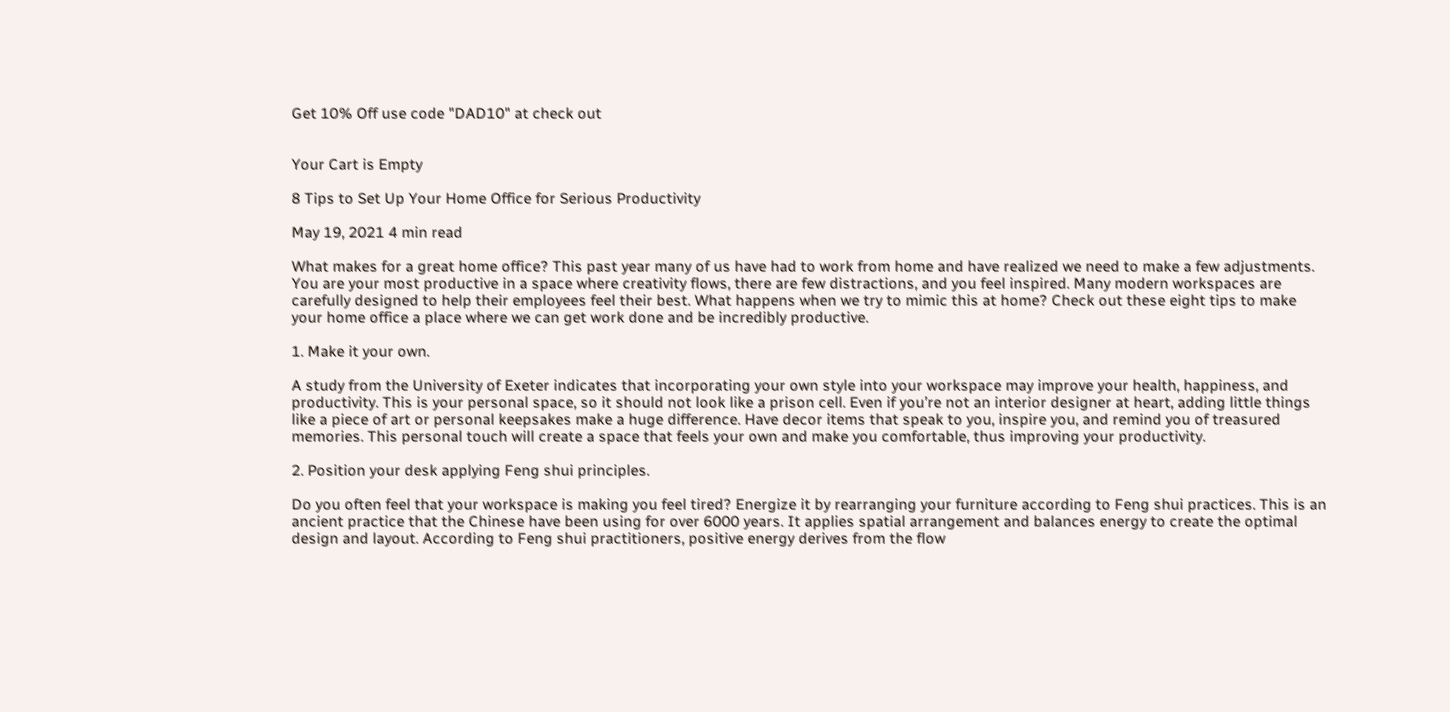Get 10% Off use code "DAD10" at check out


Your Cart is Empty

8 Tips to Set Up Your Home Office for Serious Productivity

May 19, 2021 4 min read

What makes for a great home office? This past year many of us have had to work from home and have realized we need to make a few adjustments. You are your most productive in a space where creativity flows, there are few distractions, and you feel inspired. Many modern workspaces are carefully designed to help their employees feel their best. What happens when we try to mimic this at home? Check out these eight tips to make your home office a place where we can get work done and be incredibly productive.

1. Make it your own.

A study from the University of Exeter indicates that incorporating your own style into your workspace may improve your health, happiness, and productivity. This is your personal space, so it should not look like a prison cell. Even if you’re not an interior designer at heart, adding little things like a piece of art or personal keepsakes make a huge difference. Have decor items that speak to you, inspire you, and remind you of treasured memories. This personal touch will create a space that feels your own and make you comfortable, thus improving your productivity.

2. Position your desk applying Feng shui principles.

Do you often feel that your workspace is making you feel tired? Energize it by rearranging your furniture according to Feng shui practices. This is an ancient practice that the Chinese have been using for over 6000 years. It applies spatial arrangement and balances energy to create the optimal design and layout. According to Feng shui practitioners, positive energy derives from the flow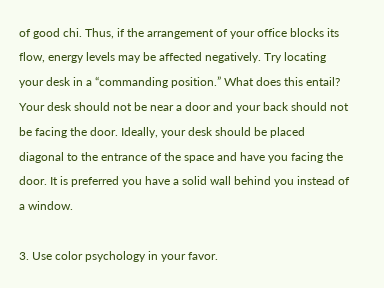of good chi. Thus, if the arrangement of your office blocks its flow, energy levels may be affected negatively. Try locating your desk in a “commanding position.” What does this entail? Your desk should not be near a door and your back should not be facing the door. Ideally, your desk should be placed diagonal to the entrance of the space and have you facing the door. It is preferred you have a solid wall behind you instead of a window.

3. Use color psychology in your favor.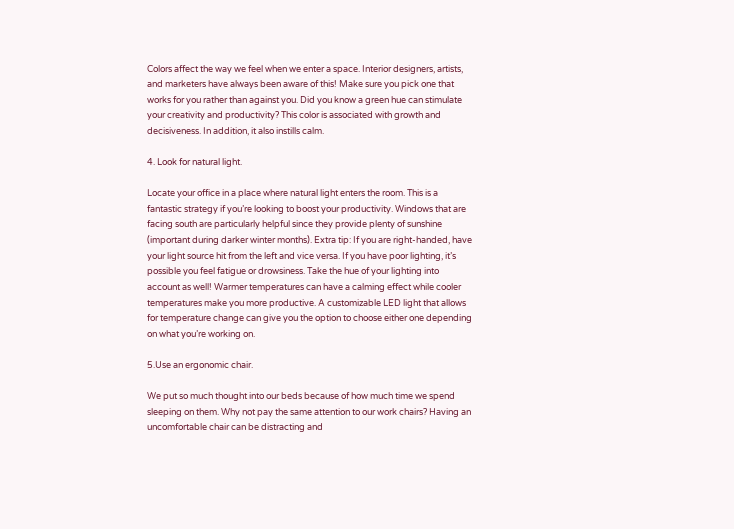Colors affect the way we feel when we enter a space. Interior designers, artists, and marketers have always been aware of this! Make sure you pick one that works for you rather than against you. Did you know a green hue can stimulate your creativity and productivity? This color is associated with growth and decisiveness. In addition, it also instills calm.

4. Look for natural light.

Locate your office in a place where natural light enters the room. This is a fantastic strategy if you’re looking to boost your productivity. Windows that are facing south are particularly helpful since they provide plenty of sunshine (important during darker winter months). Extra tip: If you are right-handed, have your light source hit from the left and vice versa. If you have poor lighting, it’s possible you feel fatigue or drowsiness. Take the hue of your lighting into account as well! Warmer temperatures can have a calming effect while cooler temperatures make you more productive. A customizable LED light that allows for temperature change can give you the option to choose either one depending on what you’re working on.

5.Use an ergonomic chair.

We put so much thought into our beds because of how much time we spend sleeping on them. Why not pay the same attention to our work chairs? Having an uncomfortable chair can be distracting and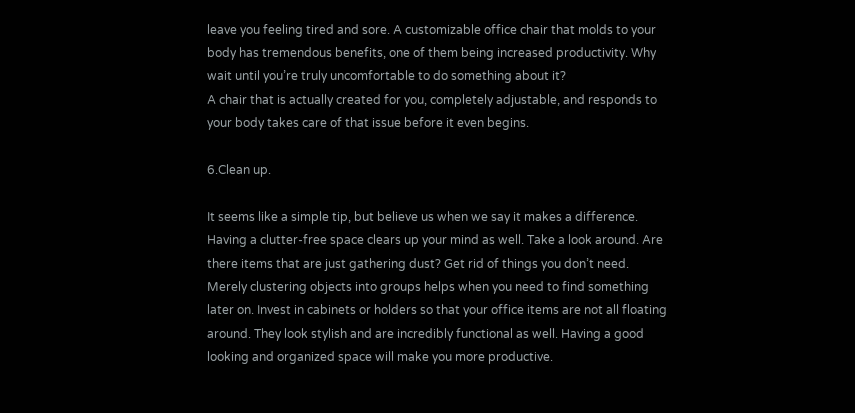leave you feeling tired and sore. A customizable office chair that molds to your body has tremendous benefits, one of them being increased productivity. Why wait until you’re truly uncomfortable to do something about it?
A chair that is actually created for you, completely adjustable, and responds to your body takes care of that issue before it even begins.

6.Clean up.

It seems like a simple tip, but believe us when we say it makes a difference. Having a clutter-free space clears up your mind as well. Take a look around. Are there items that are just gathering dust? Get rid of things you don’t need. Merely clustering objects into groups helps when you need to find something later on. Invest in cabinets or holders so that your office items are not all floating around. They look stylish and are incredibly functional as well. Having a good looking and organized space will make you more productive.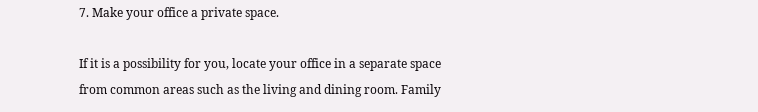7. Make your office a private space.

If it is a possibility for you, locate your office in a separate space from common areas such as the living and dining room. Family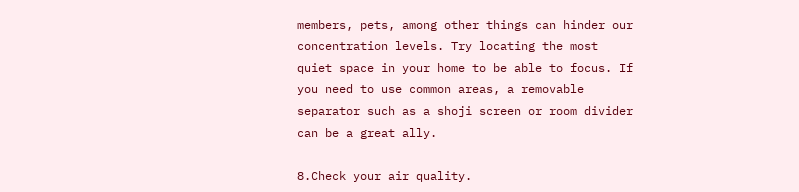members, pets, among other things can hinder our concentration levels. Try locating the most quiet space in your home to be able to focus. If you need to use common areas, a removable separator such as a shoji screen or room divider can be a great ally.

8.Check your air quality.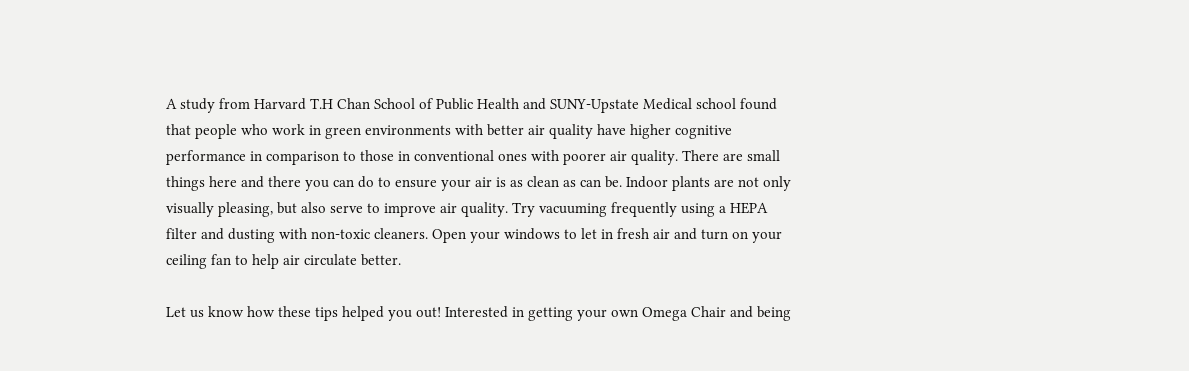A study from Harvard T.H Chan School of Public Health and SUNY-Upstate Medical school found that people who work in green environments with better air quality have higher cognitive performance in comparison to those in conventional ones with poorer air quality. There are small things here and there you can do to ensure your air is as clean as can be. Indoor plants are not only visually pleasing, but also serve to improve air quality. Try vacuuming frequently using a HEPA filter and dusting with non-toxic cleaners. Open your windows to let in fresh air and turn on your ceiling fan to help air circulate better.

Let us know how these tips helped you out! Interested in getting your own Omega Chair and being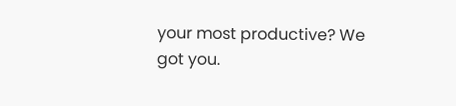your most productive? We got you.